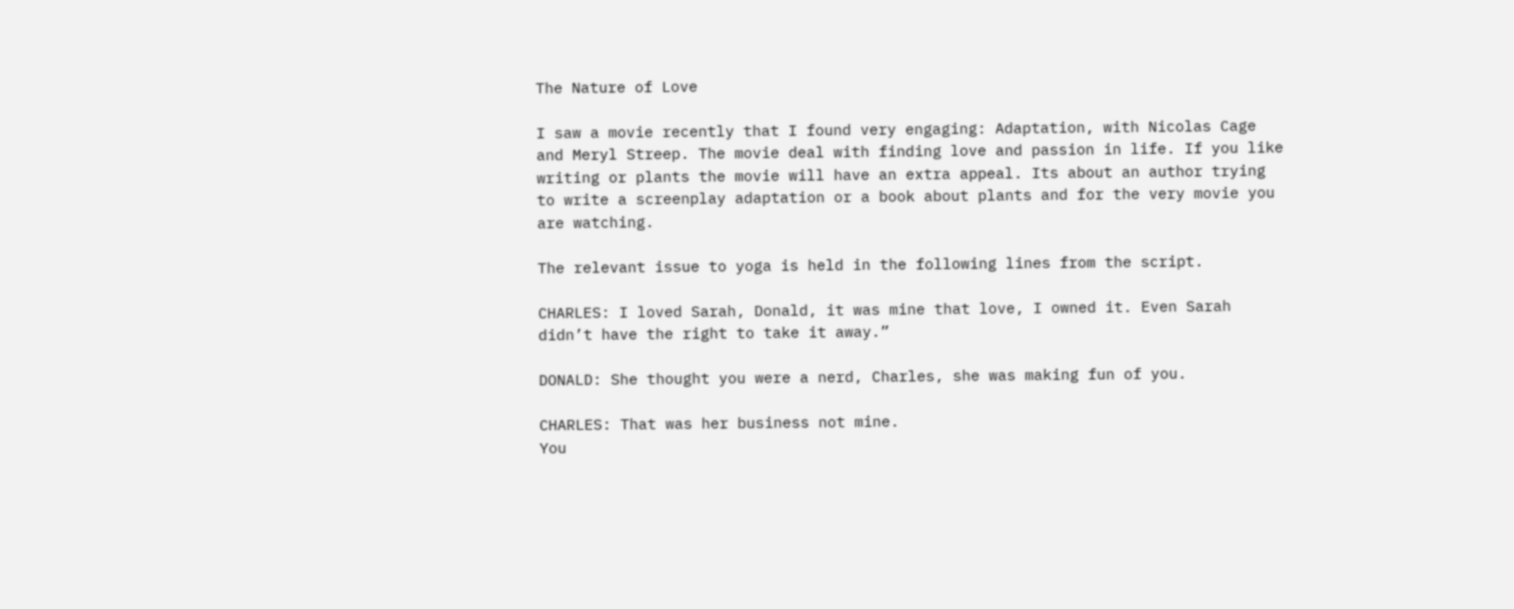The Nature of Love

I saw a movie recently that I found very engaging: Adaptation, with Nicolas Cage and Meryl Streep. The movie deal with finding love and passion in life. If you like writing or plants the movie will have an extra appeal. Its about an author trying to write a screenplay adaptation or a book about plants and for the very movie you are watching.

The relevant issue to yoga is held in the following lines from the script.

CHARLES: I loved Sarah, Donald, it was mine that love, I owned it. Even Sarah didn’t have the right to take it away.”

DONALD: She thought you were a nerd, Charles, she was making fun of you.

CHARLES: That was her business not mine.
You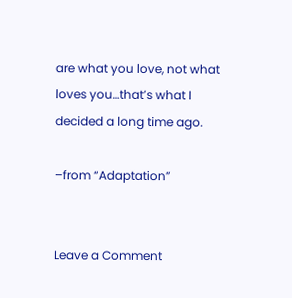are what you love, not what loves you…that’s what I decided a long time ago.

–from “Adaptation”


Leave a Comment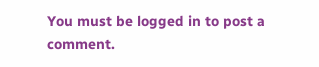You must be logged in to post a comment.